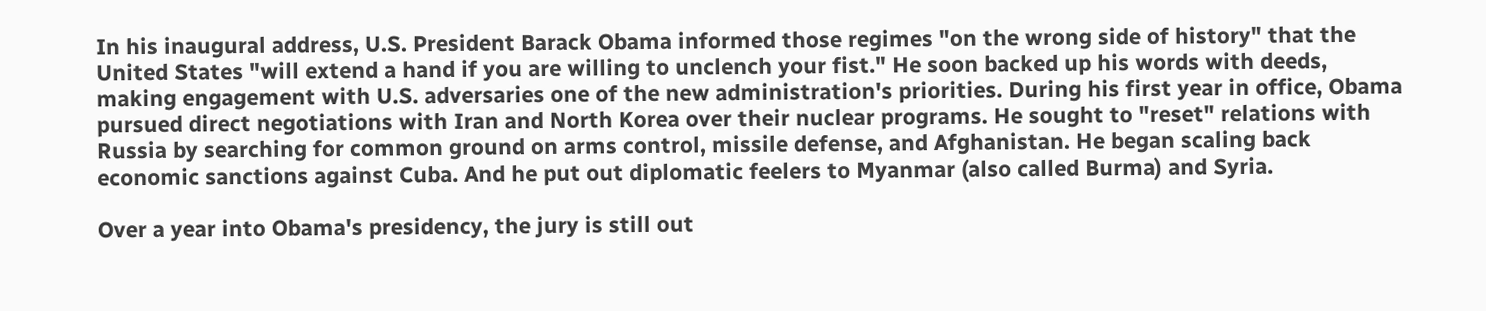In his inaugural address, U.S. President Barack Obama informed those regimes "on the wrong side of history" that the United States "will extend a hand if you are willing to unclench your fist." He soon backed up his words with deeds, making engagement with U.S. adversaries one of the new administration's priorities. During his first year in office, Obama pursued direct negotiations with Iran and North Korea over their nuclear programs. He sought to "reset" relations with Russia by searching for common ground on arms control, missile defense, and Afghanistan. He began scaling back economic sanctions against Cuba. And he put out diplomatic feelers to Myanmar (also called Burma) and Syria.

Over a year into Obama's presidency, the jury is still out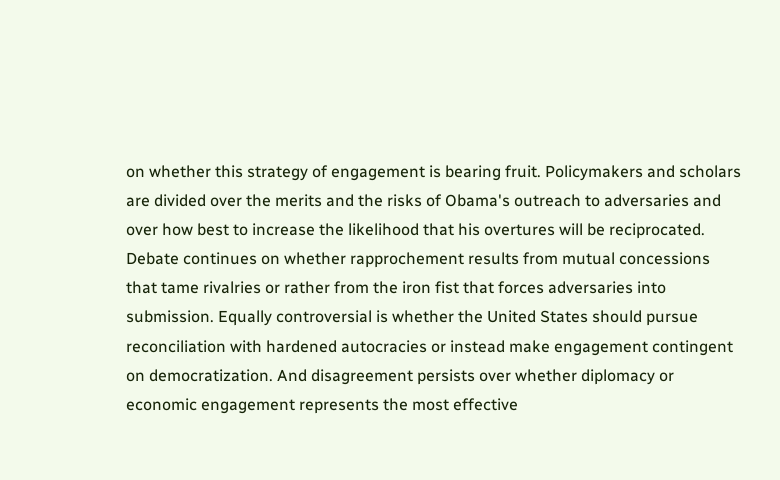on whether this strategy of engagement is bearing fruit. Policymakers and scholars are divided over the merits and the risks of Obama's outreach to adversaries and over how best to increase the likelihood that his overtures will be reciprocated. Debate continues on whether rapprochement results from mutual concessions that tame rivalries or rather from the iron fist that forces adversaries into submission. Equally controversial is whether the United States should pursue reconciliation with hardened autocracies or instead make engagement contingent on democratization. And disagreement persists over whether diplomacy or economic engagement represents the most effective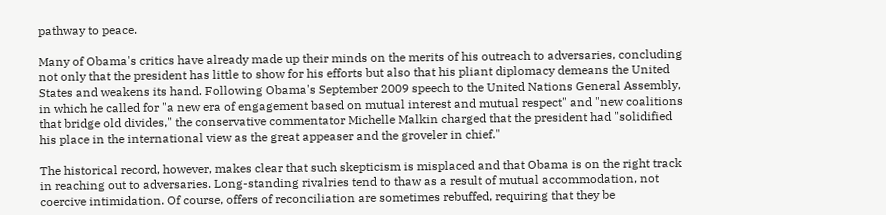pathway to peace.

Many of Obama's critics have already made up their minds on the merits of his outreach to adversaries, concluding not only that the president has little to show for his efforts but also that his pliant diplomacy demeans the United States and weakens its hand. Following Obama's September 2009 speech to the United Nations General Assembly, in which he called for "a new era of engagement based on mutual interest and mutual respect" and "new coalitions that bridge old divides," the conservative commentator Michelle Malkin charged that the president had "solidified his place in the international view as the great appeaser and the groveler in chief."

The historical record, however, makes clear that such skepticism is misplaced and that Obama is on the right track in reaching out to adversaries. Long-standing rivalries tend to thaw as a result of mutual accommodation, not coercive intimidation. Of course, offers of reconciliation are sometimes rebuffed, requiring that they be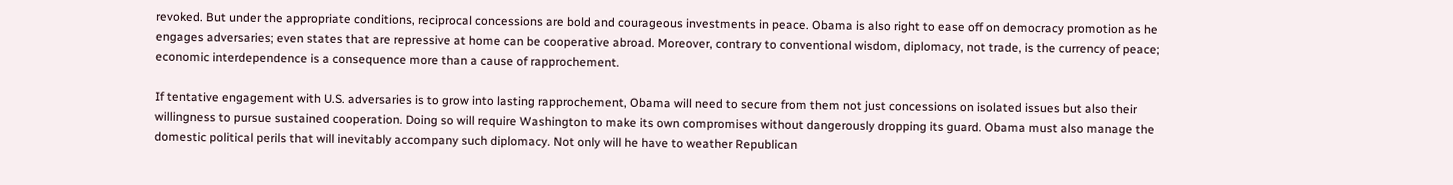revoked. But under the appropriate conditions, reciprocal concessions are bold and courageous investments in peace. Obama is also right to ease off on democracy promotion as he engages adversaries; even states that are repressive at home can be cooperative abroad. Moreover, contrary to conventional wisdom, diplomacy, not trade, is the currency of peace; economic interdependence is a consequence more than a cause of rapprochement.

If tentative engagement with U.S. adversaries is to grow into lasting rapprochement, Obama will need to secure from them not just concessions on isolated issues but also their willingness to pursue sustained cooperation. Doing so will require Washington to make its own compromises without dangerously dropping its guard. Obama must also manage the domestic political perils that will inevitably accompany such diplomacy. Not only will he have to weather Republican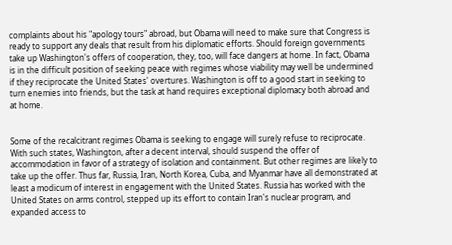complaints about his "apology tours" abroad, but Obama will need to make sure that Congress is ready to support any deals that result from his diplomatic efforts. Should foreign governments take up Washington's offers of cooperation, they, too, will face dangers at home. In fact, Obama is in the difficult position of seeking peace with regimes whose viability may well be undermined if they reciprocate the United States' overtures. Washington is off to a good start in seeking to turn enemies into friends, but the task at hand requires exceptional diplomacy both abroad and at home.


Some of the recalcitrant regimes Obama is seeking to engage will surely refuse to reciprocate. With such states, Washington, after a decent interval, should suspend the offer of accommodation in favor of a strategy of isolation and containment. But other regimes are likely to take up the offer. Thus far, Russia, Iran, North Korea, Cuba, and Myanmar have all demonstrated at least a modicum of interest in engagement with the United States. Russia has worked with the United States on arms control, stepped up its effort to contain Iran's nuclear program, and expanded access to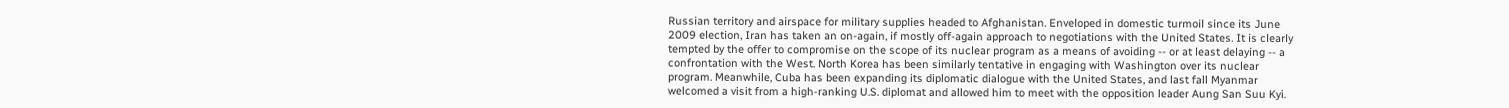Russian territory and airspace for military supplies headed to Afghanistan. Enveloped in domestic turmoil since its June 2009 election, Iran has taken an on-again, if mostly off-again approach to negotiations with the United States. It is clearly tempted by the offer to compromise on the scope of its nuclear program as a means of avoiding -- or at least delaying -- a confrontation with the West. North Korea has been similarly tentative in engaging with Washington over its nuclear program. Meanwhile, Cuba has been expanding its diplomatic dialogue with the United States, and last fall Myanmar welcomed a visit from a high-ranking U.S. diplomat and allowed him to meet with the opposition leader Aung San Suu Kyi.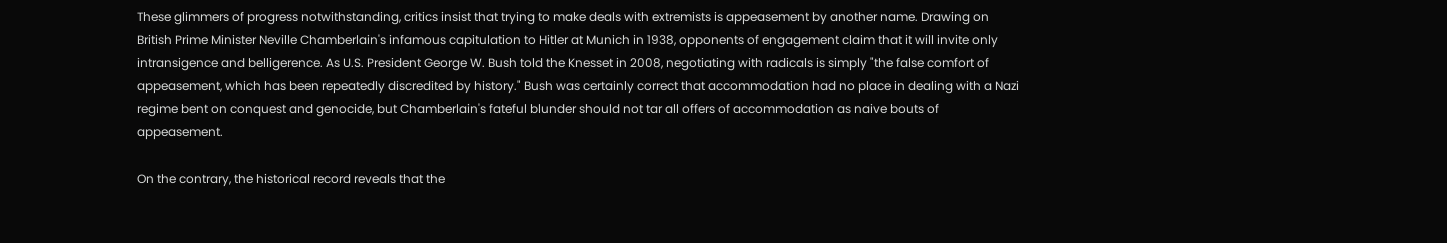These glimmers of progress notwithstanding, critics insist that trying to make deals with extremists is appeasement by another name. Drawing on British Prime Minister Neville Chamberlain's infamous capitulation to Hitler at Munich in 1938, opponents of engagement claim that it will invite only intransigence and belligerence. As U.S. President George W. Bush told the Knesset in 2008, negotiating with radicals is simply "the false comfort of appeasement, which has been repeatedly discredited by history." Bush was certainly correct that accommodation had no place in dealing with a Nazi regime bent on conquest and genocide, but Chamberlain's fateful blunder should not tar all offers of accommodation as naive bouts of appeasement.

On the contrary, the historical record reveals that the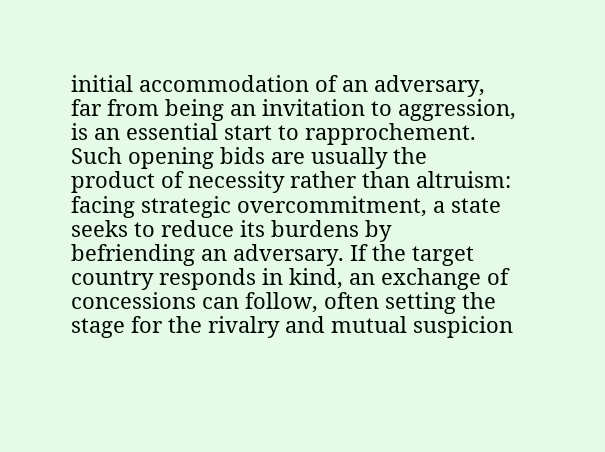initial accommodation of an adversary, far from being an invitation to aggression, is an essential start to rapprochement. Such opening bids are usually the product of necessity rather than altruism: facing strategic overcommitment, a state seeks to reduce its burdens by befriending an adversary. If the target country responds in kind, an exchange of concessions can follow, often setting the stage for the rivalry and mutual suspicion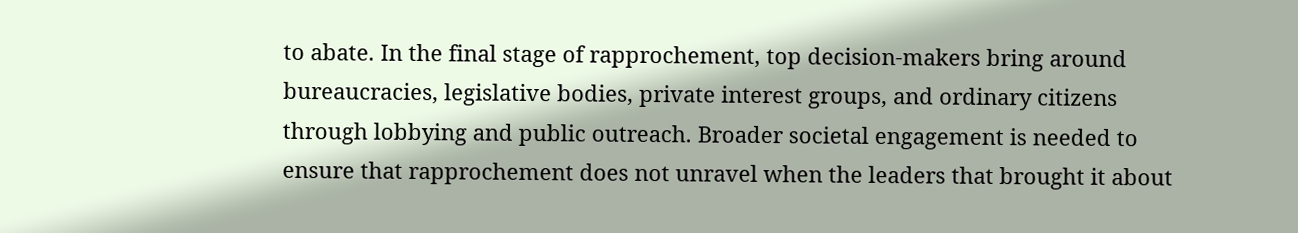to abate. In the final stage of rapprochement, top decision-makers bring around bureaucracies, legislative bodies, private interest groups, and ordinary citizens through lobbying and public outreach. Broader societal engagement is needed to ensure that rapprochement does not unravel when the leaders that brought it about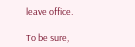leave office.

To be sure,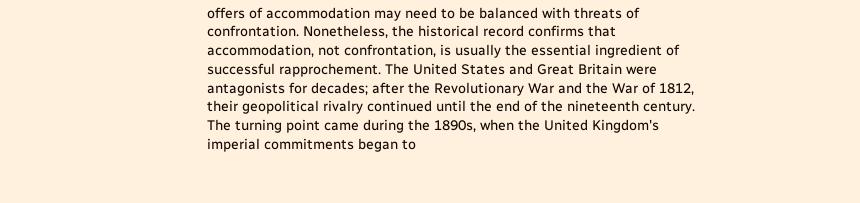offers of accommodation may need to be balanced with threats of confrontation. Nonetheless, the historical record confirms that accommodation, not confrontation, is usually the essential ingredient of successful rapprochement. The United States and Great Britain were antagonists for decades; after the Revolutionary War and the War of 1812, their geopolitical rivalry continued until the end of the nineteenth century. The turning point came during the 1890s, when the United Kingdom's imperial commitments began to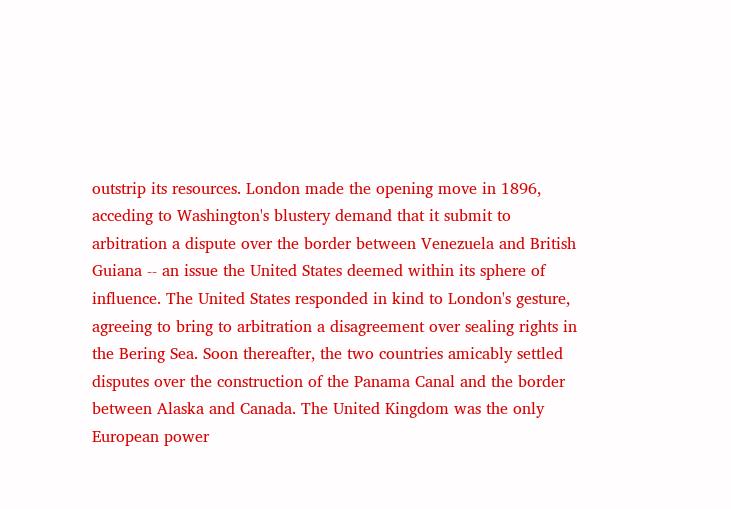outstrip its resources. London made the opening move in 1896, acceding to Washington's blustery demand that it submit to arbitration a dispute over the border between Venezuela and British Guiana -- an issue the United States deemed within its sphere of influence. The United States responded in kind to London's gesture, agreeing to bring to arbitration a disagreement over sealing rights in the Bering Sea. Soon thereafter, the two countries amicably settled disputes over the construction of the Panama Canal and the border between Alaska and Canada. The United Kingdom was the only European power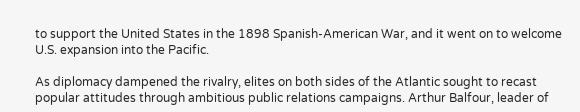to support the United States in the 1898 Spanish-American War, and it went on to welcome U.S. expansion into the Pacific.

As diplomacy dampened the rivalry, elites on both sides of the Atlantic sought to recast popular attitudes through ambitious public relations campaigns. Arthur Balfour, leader of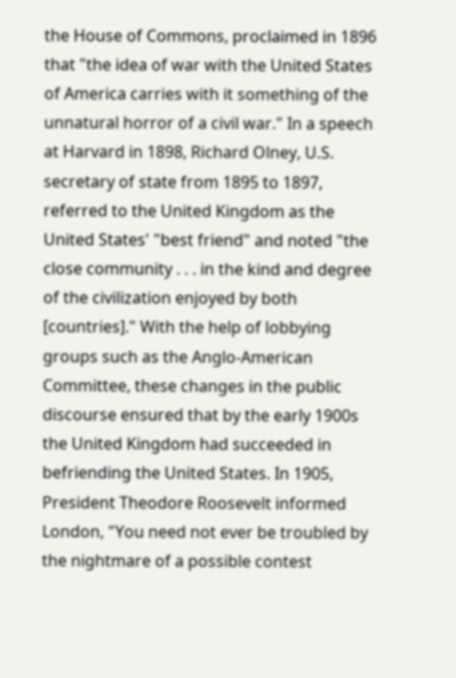the House of Commons, proclaimed in 1896 that "the idea of war with the United States of America carries with it something of the unnatural horror of a civil war." In a speech at Harvard in 1898, Richard Olney, U.S. secretary of state from 1895 to 1897, referred to the United Kingdom as the United States' "best friend" and noted "the close community . . . in the kind and degree of the civilization enjoyed by both [countries]." With the help of lobbying groups such as the Anglo-American Committee, these changes in the public discourse ensured that by the early 1900s the United Kingdom had succeeded in befriending the United States. In 1905, President Theodore Roosevelt informed London, "You need not ever be troubled by the nightmare of a possible contest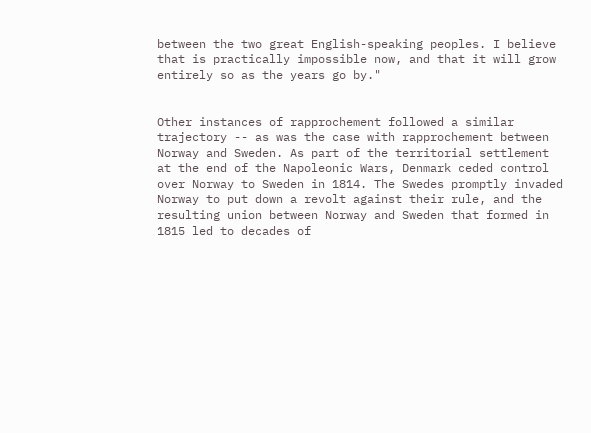between the two great English-speaking peoples. I believe that is practically impossible now, and that it will grow entirely so as the years go by."


Other instances of rapprochement followed a similar trajectory -- as was the case with rapprochement between Norway and Sweden. As part of the territorial settlement at the end of the Napoleonic Wars, Denmark ceded control over Norway to Sweden in 1814. The Swedes promptly invaded Norway to put down a revolt against their rule, and the resulting union between Norway and Sweden that formed in 1815 led to decades of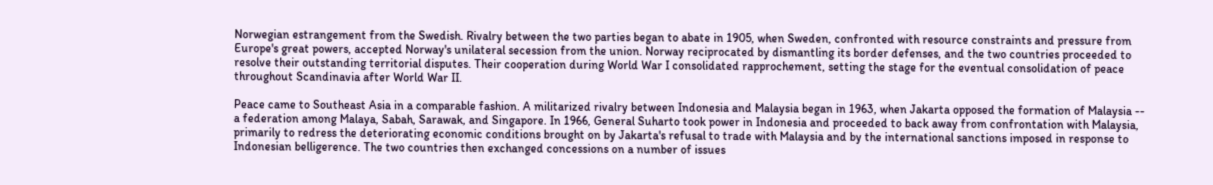Norwegian estrangement from the Swedish. Rivalry between the two parties began to abate in 1905, when Sweden, confronted with resource constraints and pressure from Europe's great powers, accepted Norway's unilateral secession from the union. Norway reciprocated by dismantling its border defenses, and the two countries proceeded to resolve their outstanding territorial disputes. Their cooperation during World War I consolidated rapprochement, setting the stage for the eventual consolidation of peace throughout Scandinavia after World War II.

Peace came to Southeast Asia in a comparable fashion. A militarized rivalry between Indonesia and Malaysia began in 1963, when Jakarta opposed the formation of Malaysia -- a federation among Malaya, Sabah, Sarawak, and Singapore. In 1966, General Suharto took power in Indonesia and proceeded to back away from confrontation with Malaysia, primarily to redress the deteriorating economic conditions brought on by Jakarta's refusal to trade with Malaysia and by the international sanctions imposed in response to Indonesian belligerence. The two countries then exchanged concessions on a number of issues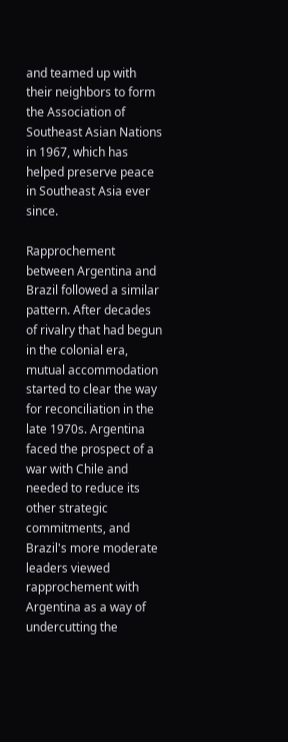and teamed up with their neighbors to form the Association of Southeast Asian Nations in 1967, which has helped preserve peace in Southeast Asia ever since.

Rapprochement between Argentina and Brazil followed a similar pattern. After decades of rivalry that had begun in the colonial era, mutual accommodation started to clear the way for reconciliation in the late 1970s. Argentina faced the prospect of a war with Chile and needed to reduce its other strategic commitments, and Brazil's more moderate leaders viewed rapprochement with Argentina as a way of undercutting the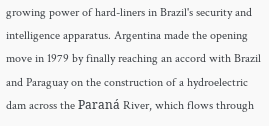growing power of hard-liners in Brazil's security and intelligence apparatus. Argentina made the opening move in 1979 by finally reaching an accord with Brazil and Paraguay on the construction of a hydroelectric dam across the Paraná River, which flows through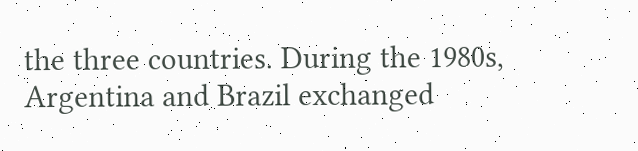the three countries. During the 1980s, Argentina and Brazil exchanged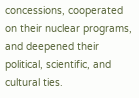concessions, cooperated on their nuclear programs, and deepened their political, scientific, and cultural ties.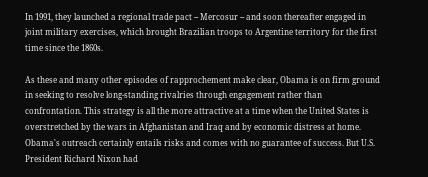In 1991, they launched a regional trade pact -- Mercosur -- and soon thereafter engaged in joint military exercises, which brought Brazilian troops to Argentine territory for the first time since the 1860s.

As these and many other episodes of rapprochement make clear, Obama is on firm ground in seeking to resolve long-standing rivalries through engagement rather than confrontation. This strategy is all the more attractive at a time when the United States is overstretched by the wars in Afghanistan and Iraq and by economic distress at home. Obama's outreach certainly entails risks and comes with no guarantee of success. But U.S. President Richard Nixon had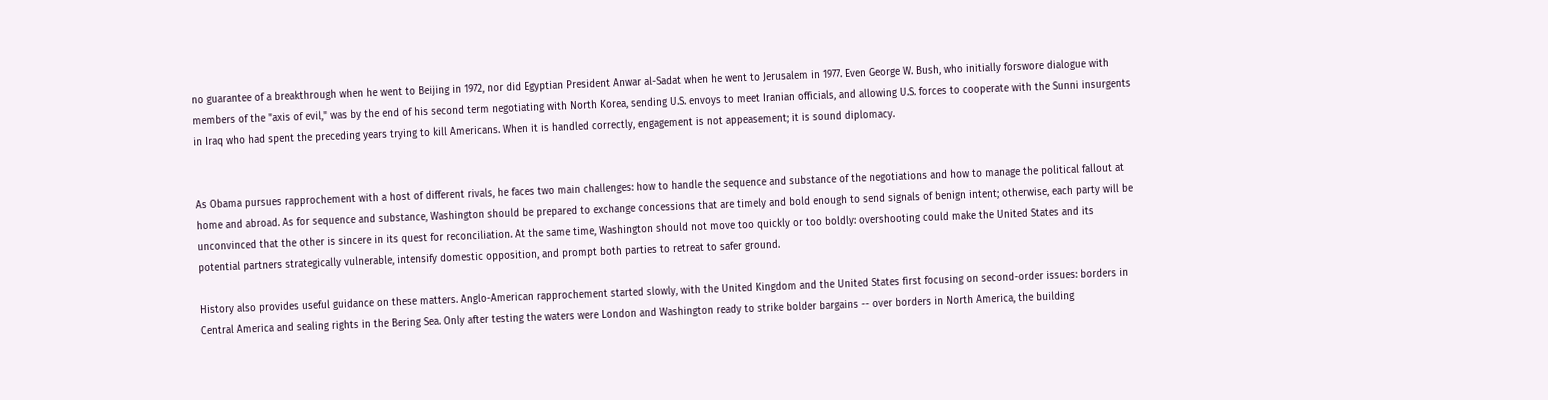no guarantee of a breakthrough when he went to Beijing in 1972, nor did Egyptian President Anwar al-Sadat when he went to Jerusalem in 1977. Even George W. Bush, who initially forswore dialogue with members of the "axis of evil," was by the end of his second term negotiating with North Korea, sending U.S. envoys to meet Iranian officials, and allowing U.S. forces to cooperate with the Sunni insurgents in Iraq who had spent the preceding years trying to kill Americans. When it is handled correctly, engagement is not appeasement; it is sound diplomacy.


As Obama pursues rapprochement with a host of different rivals, he faces two main challenges: how to handle the sequence and substance of the negotiations and how to manage the political fallout at home and abroad. As for sequence and substance, Washington should be prepared to exchange concessions that are timely and bold enough to send signals of benign intent; otherwise, each party will be unconvinced that the other is sincere in its quest for reconciliation. At the same time, Washington should not move too quickly or too boldly: overshooting could make the United States and its potential partners strategically vulnerable, intensify domestic opposition, and prompt both parties to retreat to safer ground.

History also provides useful guidance on these matters. Anglo-American rapprochement started slowly, with the United Kingdom and the United States first focusing on second-order issues: borders in Central America and sealing rights in the Bering Sea. Only after testing the waters were London and Washington ready to strike bolder bargains -- over borders in North America, the building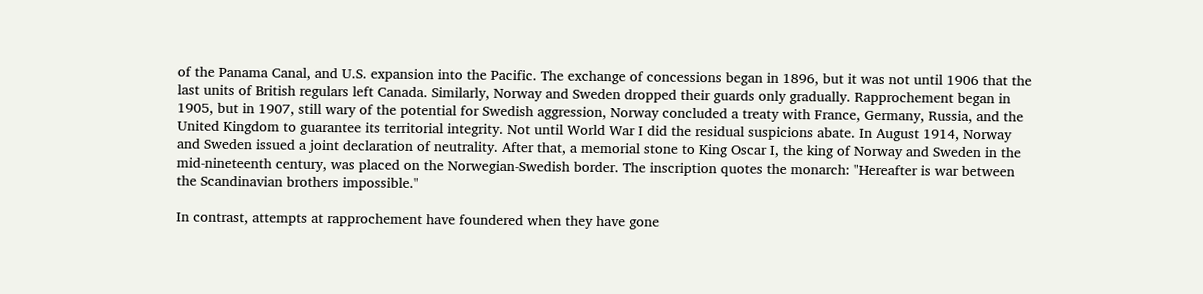of the Panama Canal, and U.S. expansion into the Pacific. The exchange of concessions began in 1896, but it was not until 1906 that the last units of British regulars left Canada. Similarly, Norway and Sweden dropped their guards only gradually. Rapprochement began in 1905, but in 1907, still wary of the potential for Swedish aggression, Norway concluded a treaty with France, Germany, Russia, and the United Kingdom to guarantee its territorial integrity. Not until World War I did the residual suspicions abate. In August 1914, Norway and Sweden issued a joint declaration of neutrality. After that, a memorial stone to King Oscar I, the king of Norway and Sweden in the mid-nineteenth century, was placed on the Norwegian-Swedish border. The inscription quotes the monarch: "Hereafter is war between the Scandinavian brothers impossible."

In contrast, attempts at rapprochement have foundered when they have gone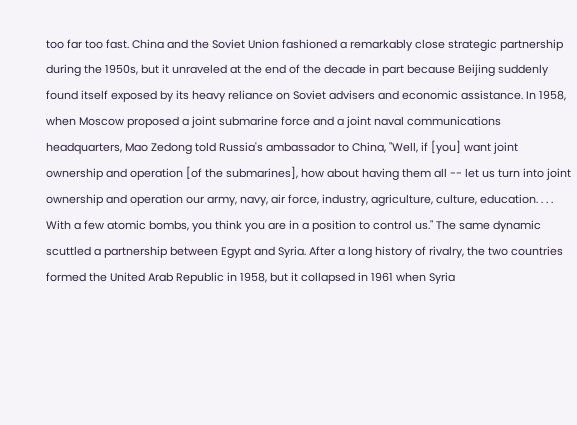too far too fast. China and the Soviet Union fashioned a remarkably close strategic partnership during the 1950s, but it unraveled at the end of the decade in part because Beijing suddenly found itself exposed by its heavy reliance on Soviet advisers and economic assistance. In 1958, when Moscow proposed a joint submarine force and a joint naval communications headquarters, Mao Zedong told Russia's ambassador to China, "Well, if [you] want joint ownership and operation [of the submarines], how about having them all -- let us turn into joint ownership and operation our army, navy, air force, industry, agriculture, culture, education. . . . With a few atomic bombs, you think you are in a position to control us." The same dynamic scuttled a partnership between Egypt and Syria. After a long history of rivalry, the two countries formed the United Arab Republic in 1958, but it collapsed in 1961 when Syria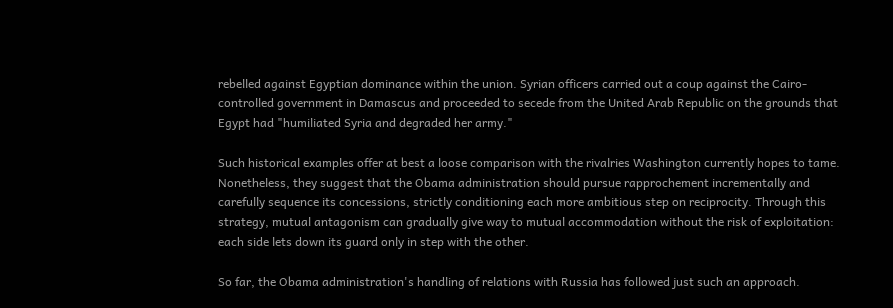rebelled against Egyptian dominance within the union. Syrian officers carried out a coup against the Cairo-controlled government in Damascus and proceeded to secede from the United Arab Republic on the grounds that Egypt had "humiliated Syria and degraded her army."

Such historical examples offer at best a loose comparison with the rivalries Washington currently hopes to tame. Nonetheless, they suggest that the Obama administration should pursue rapprochement incrementally and carefully sequence its concessions, strictly conditioning each more ambitious step on reciprocity. Through this strategy, mutual antagonism can gradually give way to mutual accommodation without the risk of exploitation: each side lets down its guard only in step with the other.

So far, the Obama administration's handling of relations with Russia has followed just such an approach.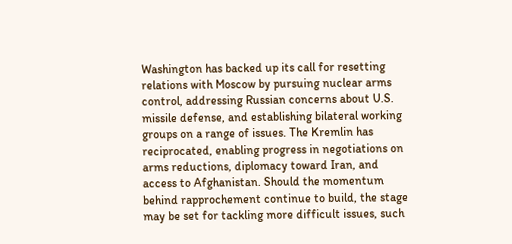Washington has backed up its call for resetting relations with Moscow by pursuing nuclear arms control, addressing Russian concerns about U.S. missile defense, and establishing bilateral working groups on a range of issues. The Kremlin has reciprocated, enabling progress in negotiations on arms reductions, diplomacy toward Iran, and access to Afghanistan. Should the momentum behind rapprochement continue to build, the stage may be set for tackling more difficult issues, such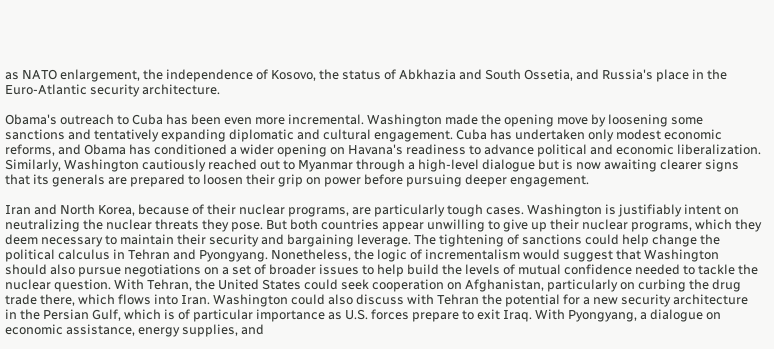as NATO enlargement, the independence of Kosovo, the status of Abkhazia and South Ossetia, and Russia's place in the Euro-Atlantic security architecture.

Obama's outreach to Cuba has been even more incremental. Washington made the opening move by loosening some sanctions and tentatively expanding diplomatic and cultural engagement. Cuba has undertaken only modest economic reforms, and Obama has conditioned a wider opening on Havana's readiness to advance political and economic liberalization. Similarly, Washington cautiously reached out to Myanmar through a high-level dialogue but is now awaiting clearer signs that its generals are prepared to loosen their grip on power before pursuing deeper engagement.

Iran and North Korea, because of their nuclear programs, are particularly tough cases. Washington is justifiably intent on neutralizing the nuclear threats they pose. But both countries appear unwilling to give up their nuclear programs, which they deem necessary to maintain their security and bargaining leverage. The tightening of sanctions could help change the political calculus in Tehran and Pyongyang. Nonetheless, the logic of incrementalism would suggest that Washington should also pursue negotiations on a set of broader issues to help build the levels of mutual confidence needed to tackle the nuclear question. With Tehran, the United States could seek cooperation on Afghanistan, particularly on curbing the drug trade there, which flows into Iran. Washington could also discuss with Tehran the potential for a new security architecture in the Persian Gulf, which is of particular importance as U.S. forces prepare to exit Iraq. With Pyongyang, a dialogue on economic assistance, energy supplies, and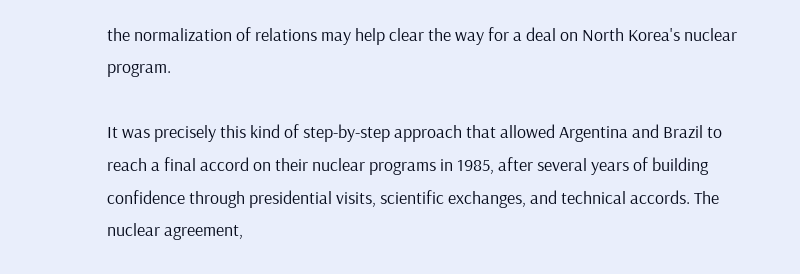the normalization of relations may help clear the way for a deal on North Korea's nuclear program.

It was precisely this kind of step-by-step approach that allowed Argentina and Brazil to reach a final accord on their nuclear programs in 1985, after several years of building confidence through presidential visits, scientific exchanges, and technical accords. The nuclear agreement,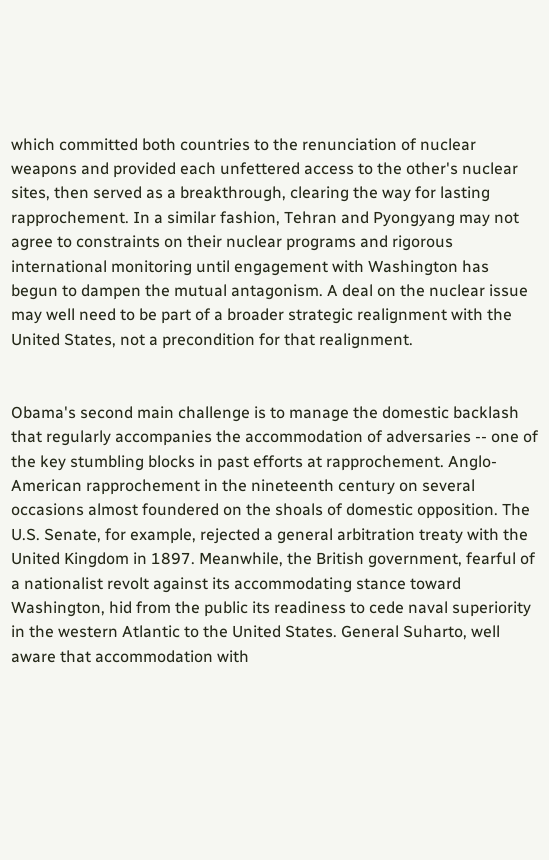which committed both countries to the renunciation of nuclear weapons and provided each unfettered access to the other's nuclear sites, then served as a breakthrough, clearing the way for lasting rapprochement. In a similar fashion, Tehran and Pyongyang may not agree to constraints on their nuclear programs and rigorous international monitoring until engagement with Washington has begun to dampen the mutual antagonism. A deal on the nuclear issue may well need to be part of a broader strategic realignment with the United States, not a precondition for that realignment.


Obama's second main challenge is to manage the domestic backlash that regularly accompanies the accommodation of adversaries -- one of the key stumbling blocks in past efforts at rapprochement. Anglo-American rapprochement in the nineteenth century on several occasions almost foundered on the shoals of domestic opposition. The U.S. Senate, for example, rejected a general arbitration treaty with the United Kingdom in 1897. Meanwhile, the British government, fearful of a nationalist revolt against its accommodating stance toward Washington, hid from the public its readiness to cede naval superiority in the western Atlantic to the United States. General Suharto, well aware that accommodation with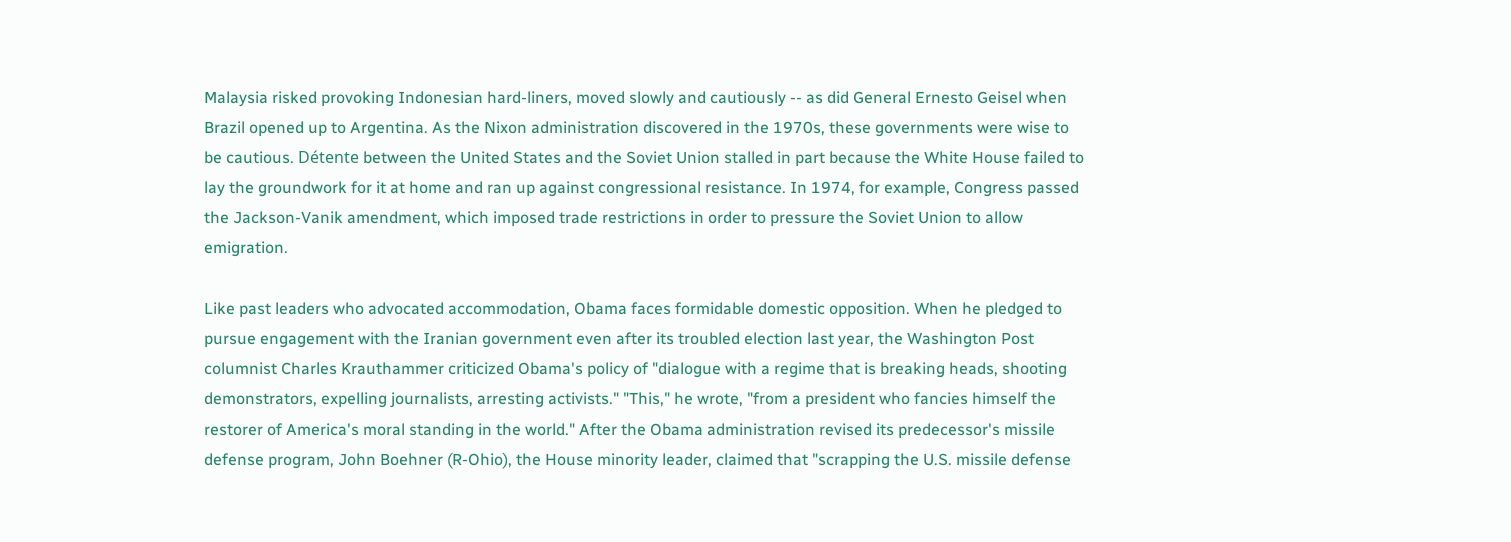Malaysia risked provoking Indonesian hard-liners, moved slowly and cautiously -- as did General Ernesto Geisel when Brazil opened up to Argentina. As the Nixon administration discovered in the 1970s, these governments were wise to be cautious. Détente between the United States and the Soviet Union stalled in part because the White House failed to lay the groundwork for it at home and ran up against congressional resistance. In 1974, for example, Congress passed the Jackson-Vanik amendment, which imposed trade restrictions in order to pressure the Soviet Union to allow emigration.

Like past leaders who advocated accommodation, Obama faces formidable domestic opposition. When he pledged to pursue engagement with the Iranian government even after its troubled election last year, the Washington Post columnist Charles Krauthammer criticized Obama's policy of "dialogue with a regime that is breaking heads, shooting demonstrators, expelling journalists, arresting activists." "This," he wrote, "from a president who fancies himself the restorer of America's moral standing in the world." After the Obama administration revised its predecessor's missile defense program, John Boehner (R-Ohio), the House minority leader, claimed that "scrapping the U.S. missile defense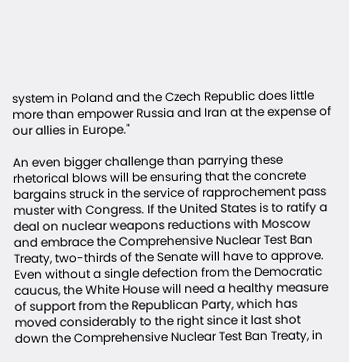system in Poland and the Czech Republic does little more than empower Russia and Iran at the expense of our allies in Europe."

An even bigger challenge than parrying these rhetorical blows will be ensuring that the concrete bargains struck in the service of rapprochement pass muster with Congress. If the United States is to ratify a deal on nuclear weapons reductions with Moscow and embrace the Comprehensive Nuclear Test Ban Treaty, two-thirds of the Senate will have to approve. Even without a single defection from the Democratic caucus, the White House will need a healthy measure of support from the Republican Party, which has moved considerably to the right since it last shot down the Comprehensive Nuclear Test Ban Treaty, in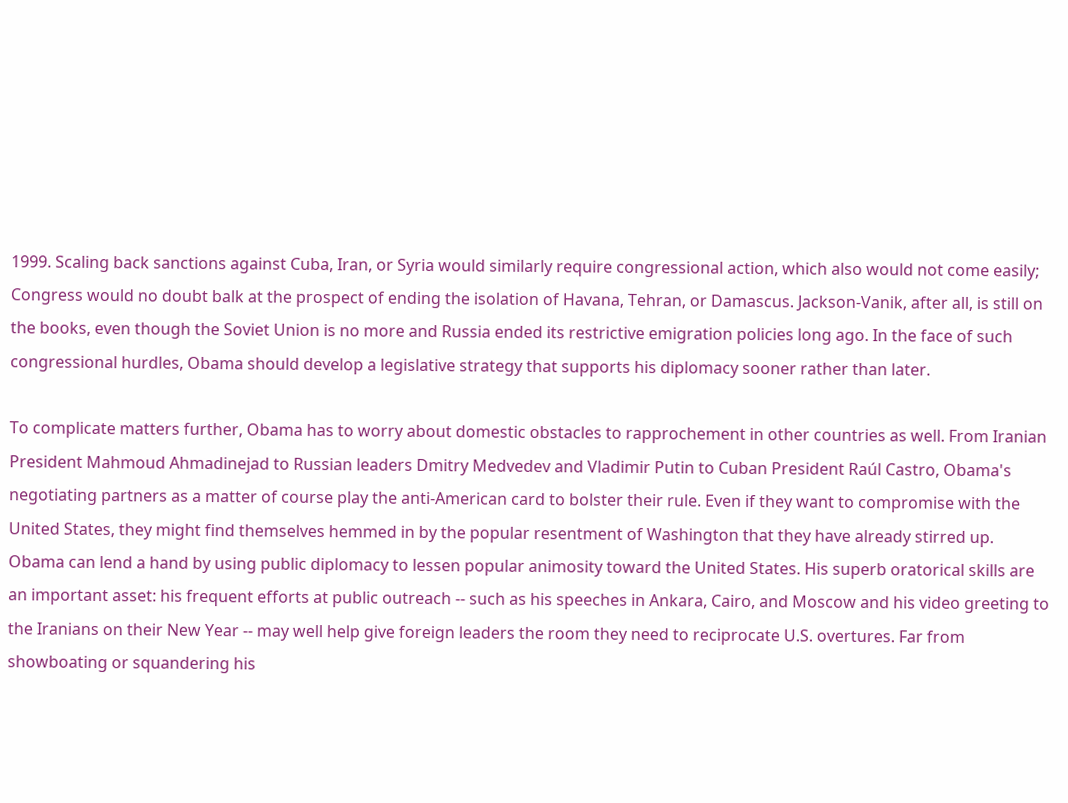1999. Scaling back sanctions against Cuba, Iran, or Syria would similarly require congressional action, which also would not come easily; Congress would no doubt balk at the prospect of ending the isolation of Havana, Tehran, or Damascus. Jackson-Vanik, after all, is still on the books, even though the Soviet Union is no more and Russia ended its restrictive emigration policies long ago. In the face of such congressional hurdles, Obama should develop a legislative strategy that supports his diplomacy sooner rather than later.

To complicate matters further, Obama has to worry about domestic obstacles to rapprochement in other countries as well. From Iranian President Mahmoud Ahmadinejad to Russian leaders Dmitry Medvedev and Vladimir Putin to Cuban President Raúl Castro, Obama's negotiating partners as a matter of course play the anti-American card to bolster their rule. Even if they want to compromise with the United States, they might find themselves hemmed in by the popular resentment of Washington that they have already stirred up. Obama can lend a hand by using public diplomacy to lessen popular animosity toward the United States. His superb oratorical skills are an important asset: his frequent efforts at public outreach -- such as his speeches in Ankara, Cairo, and Moscow and his video greeting to the Iranians on their New Year -- may well help give foreign leaders the room they need to reciprocate U.S. overtures. Far from showboating or squandering his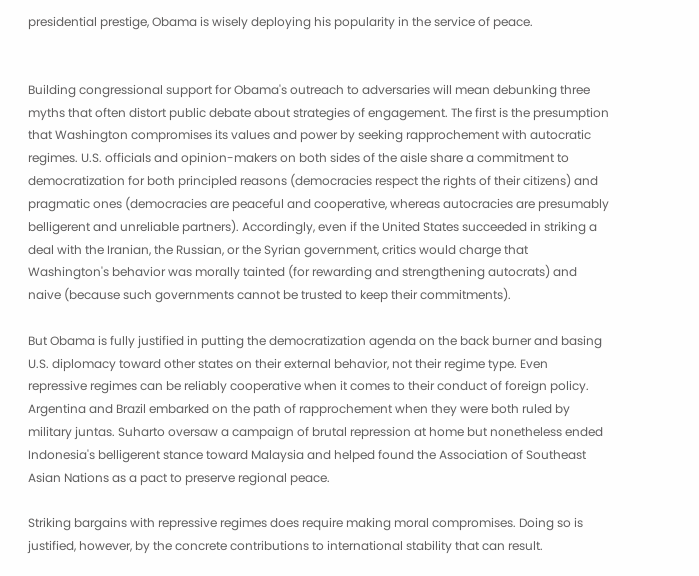presidential prestige, Obama is wisely deploying his popularity in the service of peace.


Building congressional support for Obama's outreach to adversaries will mean debunking three myths that often distort public debate about strategies of engagement. The first is the presumption that Washington compromises its values and power by seeking rapprochement with autocratic regimes. U.S. officials and opinion-makers on both sides of the aisle share a commitment to democratization for both principled reasons (democracies respect the rights of their citizens) and pragmatic ones (democracies are peaceful and cooperative, whereas autocracies are presumably belligerent and unreliable partners). Accordingly, even if the United States succeeded in striking a deal with the Iranian, the Russian, or the Syrian government, critics would charge that Washington's behavior was morally tainted (for rewarding and strengthening autocrats) and naive (because such governments cannot be trusted to keep their commitments).

But Obama is fully justified in putting the democratization agenda on the back burner and basing U.S. diplomacy toward other states on their external behavior, not their regime type. Even repressive regimes can be reliably cooperative when it comes to their conduct of foreign policy. Argentina and Brazil embarked on the path of rapprochement when they were both ruled by military juntas. Suharto oversaw a campaign of brutal repression at home but nonetheless ended Indonesia's belligerent stance toward Malaysia and helped found the Association of Southeast Asian Nations as a pact to preserve regional peace.

Striking bargains with repressive regimes does require making moral compromises. Doing so is justified, however, by the concrete contributions to international stability that can result.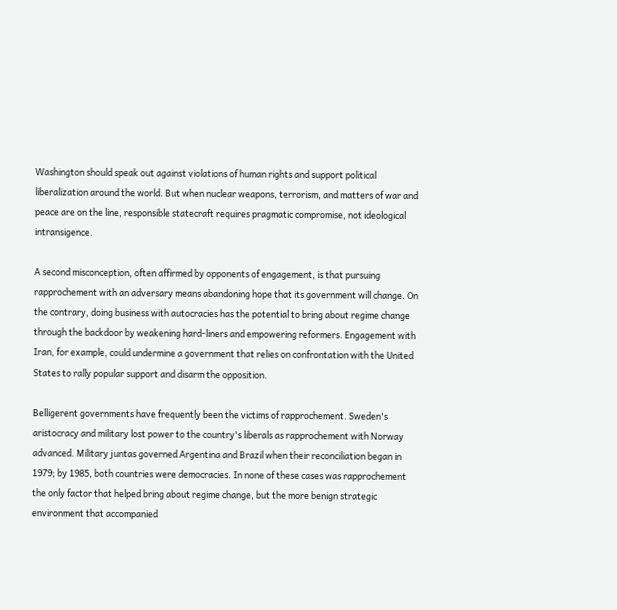Washington should speak out against violations of human rights and support political liberalization around the world. But when nuclear weapons, terrorism, and matters of war and peace are on the line, responsible statecraft requires pragmatic compromise, not ideological intransigence.

A second misconception, often affirmed by opponents of engagement, is that pursuing rapprochement with an adversary means abandoning hope that its government will change. On the contrary, doing business with autocracies has the potential to bring about regime change through the backdoor by weakening hard-liners and empowering reformers. Engagement with Iran, for example, could undermine a government that relies on confrontation with the United States to rally popular support and disarm the opposition.

Belligerent governments have frequently been the victims of rapprochement. Sweden's aristocracy and military lost power to the country's liberals as rapprochement with Norway advanced. Military juntas governed Argentina and Brazil when their reconciliation began in 1979; by 1985, both countries were democracies. In none of these cases was rapprochement the only factor that helped bring about regime change, but the more benign strategic environment that accompanied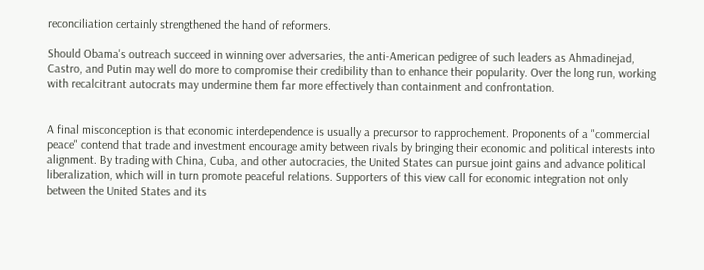reconciliation certainly strengthened the hand of reformers.

Should Obama's outreach succeed in winning over adversaries, the anti-American pedigree of such leaders as Ahmadinejad, Castro, and Putin may well do more to compromise their credibility than to enhance their popularity. Over the long run, working with recalcitrant autocrats may undermine them far more effectively than containment and confrontation.


A final misconception is that economic interdependence is usually a precursor to rapprochement. Proponents of a "commercial peace" contend that trade and investment encourage amity between rivals by bringing their economic and political interests into alignment. By trading with China, Cuba, and other autocracies, the United States can pursue joint gains and advance political liberalization, which will in turn promote peaceful relations. Supporters of this view call for economic integration not only between the United States and its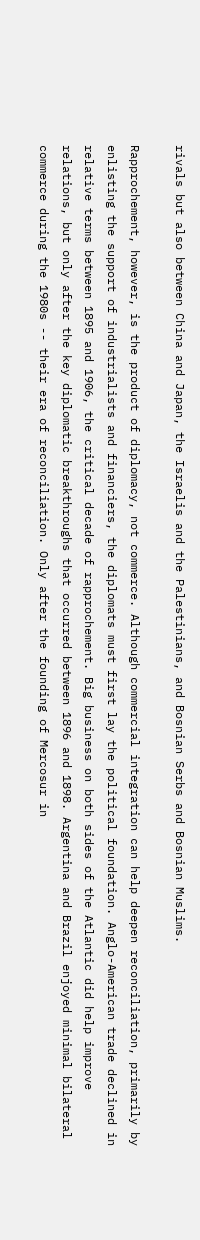rivals but also between China and Japan, the Israelis and the Palestinians, and Bosnian Serbs and Bosnian Muslims.

Rapprochement, however, is the product of diplomacy, not commerce. Although commercial integration can help deepen reconciliation, primarily by enlisting the support of industrialists and financiers, the diplomats must first lay the political foundation. Anglo-American trade declined in relative terms between 1895 and 1906, the critical decade of rapprochement. Big business on both sides of the Atlantic did help improve relations, but only after the key diplomatic breakthroughs that occurred between 1896 and 1898. Argentina and Brazil enjoyed minimal bilateral commerce during the 1980s -- their era of reconciliation. Only after the founding of Mercosur in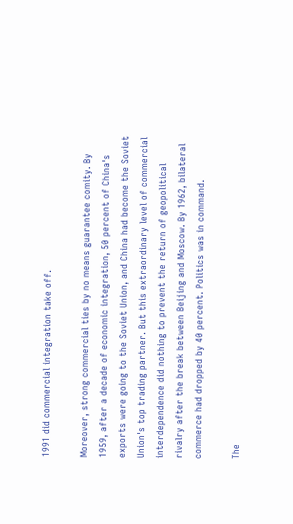1991 did commercial integration take off.

Moreover, strong commercial ties by no means guarantee comity. By 1959, after a decade of economic integration, 50 percent of China's exports were going to the Soviet Union, and China had become the Soviet Union's top trading partner. But this extraordinary level of commercial interdependence did nothing to prevent the return of geopolitical rivalry after the break between Beijing and Moscow. By 1962, bilateral commerce had dropped by 40 percent. Politics was in command.

The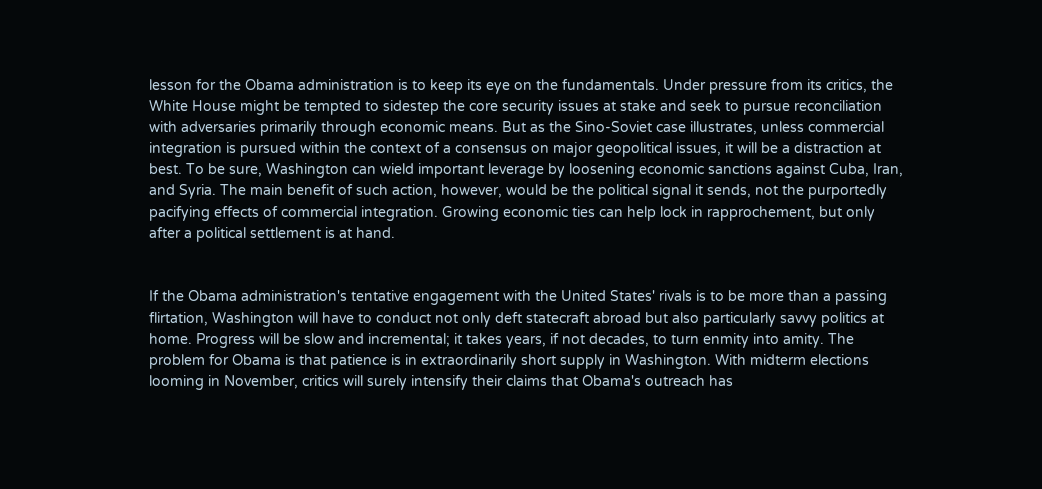lesson for the Obama administration is to keep its eye on the fundamentals. Under pressure from its critics, the White House might be tempted to sidestep the core security issues at stake and seek to pursue reconciliation with adversaries primarily through economic means. But as the Sino-Soviet case illustrates, unless commercial integration is pursued within the context of a consensus on major geopolitical issues, it will be a distraction at best. To be sure, Washington can wield important leverage by loosening economic sanctions against Cuba, Iran, and Syria. The main benefit of such action, however, would be the political signal it sends, not the purportedly pacifying effects of commercial integration. Growing economic ties can help lock in rapprochement, but only after a political settlement is at hand.


If the Obama administration's tentative engagement with the United States' rivals is to be more than a passing flirtation, Washington will have to conduct not only deft statecraft abroad but also particularly savvy politics at home. Progress will be slow and incremental; it takes years, if not decades, to turn enmity into amity. The problem for Obama is that patience is in extraordinarily short supply in Washington. With midterm elections looming in November, critics will surely intensify their claims that Obama's outreach has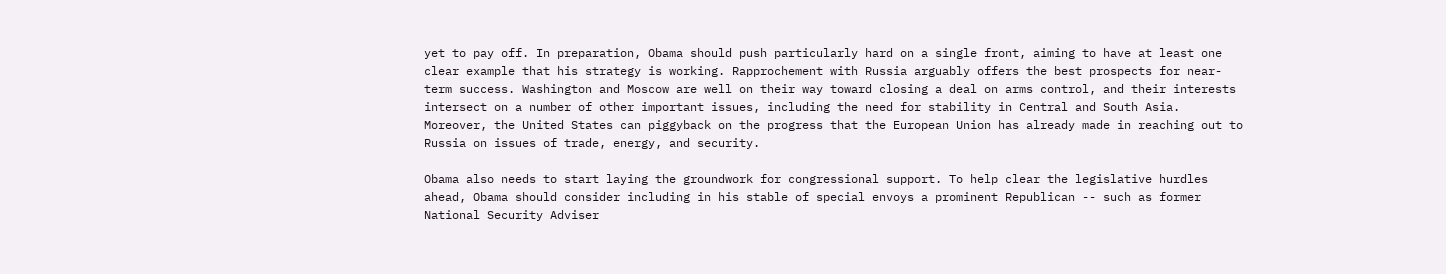yet to pay off. In preparation, Obama should push particularly hard on a single front, aiming to have at least one clear example that his strategy is working. Rapprochement with Russia arguably offers the best prospects for near-term success. Washington and Moscow are well on their way toward closing a deal on arms control, and their interests intersect on a number of other important issues, including the need for stability in Central and South Asia. Moreover, the United States can piggyback on the progress that the European Union has already made in reaching out to Russia on issues of trade, energy, and security.

Obama also needs to start laying the groundwork for congressional support. To help clear the legislative hurdles ahead, Obama should consider including in his stable of special envoys a prominent Republican -- such as former National Security Adviser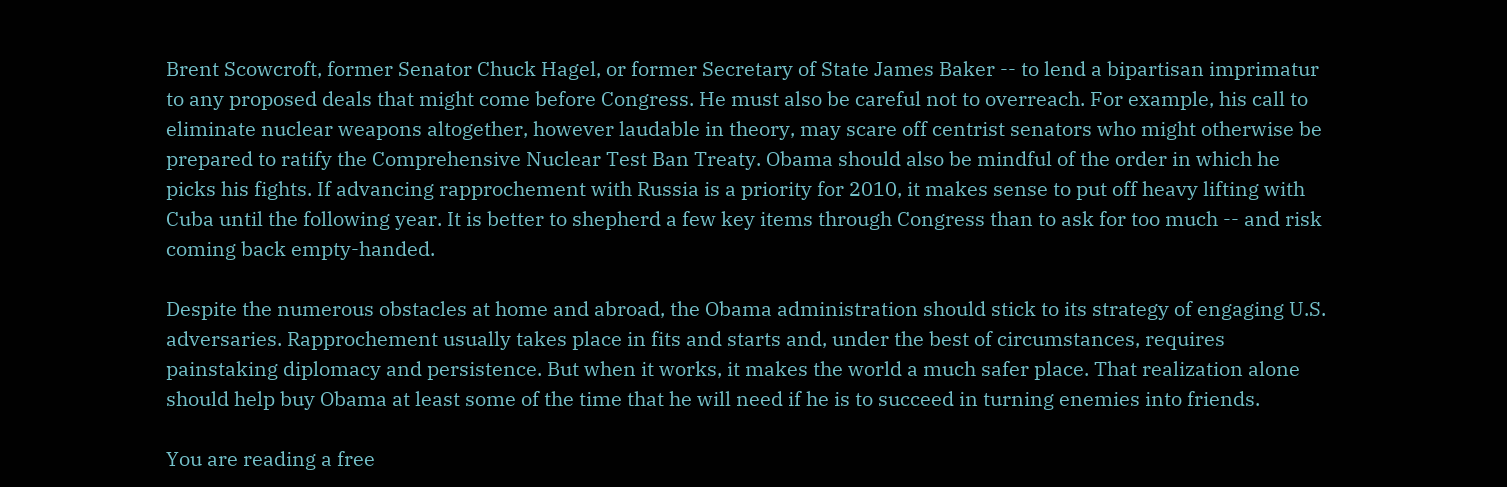Brent Scowcroft, former Senator Chuck Hagel, or former Secretary of State James Baker -- to lend a bipartisan imprimatur to any proposed deals that might come before Congress. He must also be careful not to overreach. For example, his call to eliminate nuclear weapons altogether, however laudable in theory, may scare off centrist senators who might otherwise be prepared to ratify the Comprehensive Nuclear Test Ban Treaty. Obama should also be mindful of the order in which he picks his fights. If advancing rapprochement with Russia is a priority for 2010, it makes sense to put off heavy lifting with Cuba until the following year. It is better to shepherd a few key items through Congress than to ask for too much -- and risk coming back empty-handed.

Despite the numerous obstacles at home and abroad, the Obama administration should stick to its strategy of engaging U.S. adversaries. Rapprochement usually takes place in fits and starts and, under the best of circumstances, requires painstaking diplomacy and persistence. But when it works, it makes the world a much safer place. That realization alone should help buy Obama at least some of the time that he will need if he is to succeed in turning enemies into friends.

You are reading a free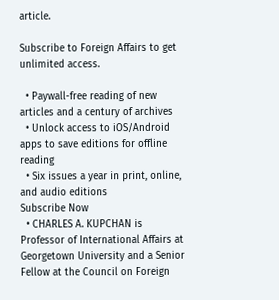article.

Subscribe to Foreign Affairs to get unlimited access.

  • Paywall-free reading of new articles and a century of archives
  • Unlock access to iOS/Android apps to save editions for offline reading
  • Six issues a year in print, online, and audio editions
Subscribe Now
  • CHARLES A. KUPCHAN is Professor of International Affairs at Georgetown University and a Senior Fellow at the Council on Foreign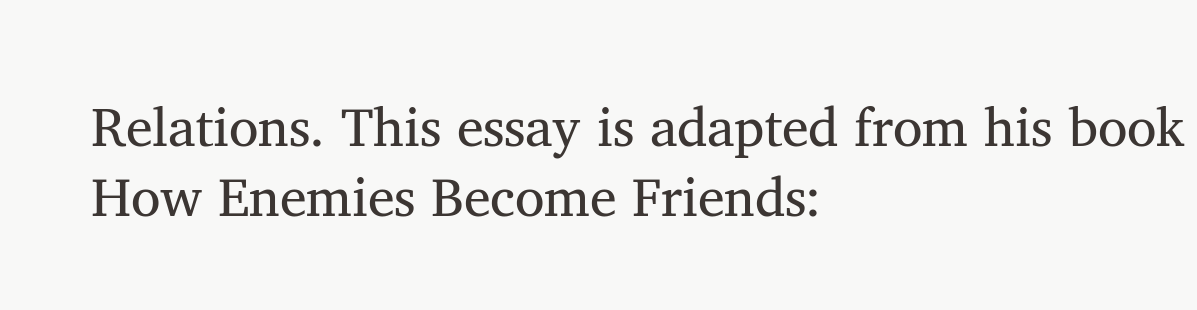Relations. This essay is adapted from his book How Enemies Become Friends: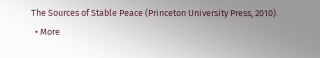The Sources of Stable Peace (Princeton University Press, 2010).
  • More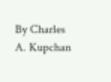By Charles A. Kupchan